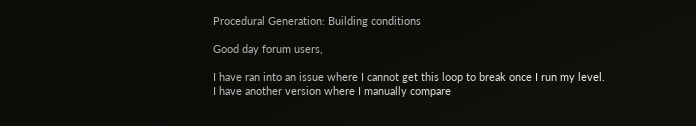Procedural Generation: Building conditions

Good day forum users,

I have ran into an issue where I cannot get this loop to break once I run my level. I have another version where I manually compare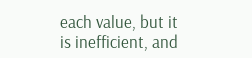each value, but it is inefficient, and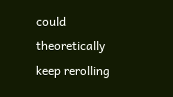could theoretically keep rerolling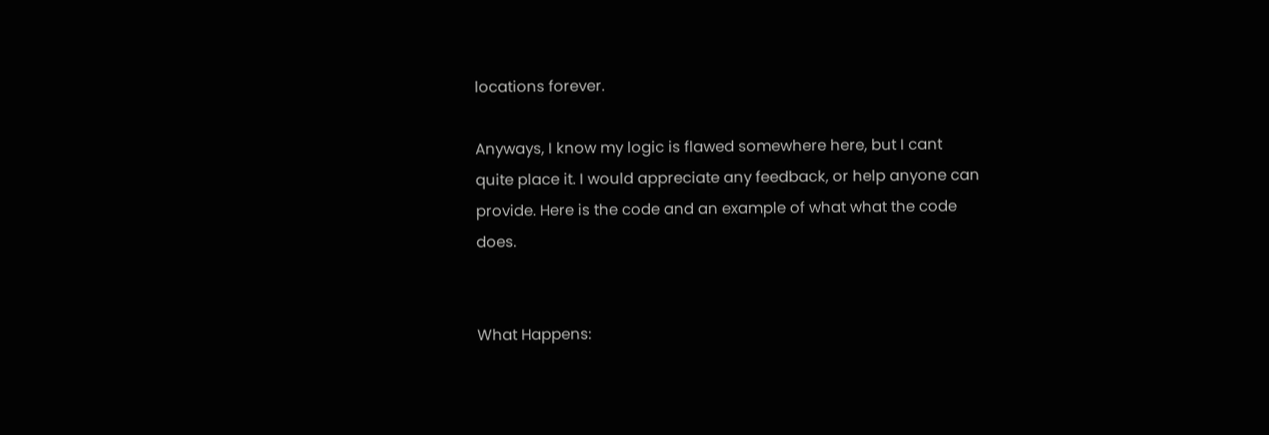locations forever.

Anyways, I know my logic is flawed somewhere here, but I cant quite place it. I would appreciate any feedback, or help anyone can provide. Here is the code and an example of what what the code does.


What Happens: